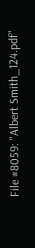File #8059: "Albert Smith_124.pdf"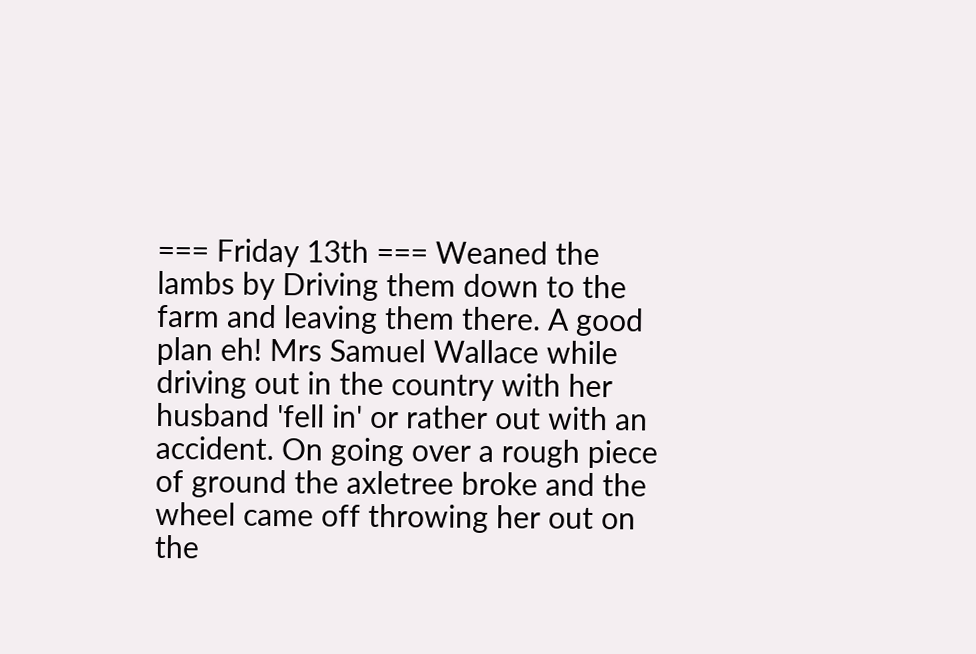=== Friday 13th === Weaned the lambs by Driving them down to the farm and leaving them there. A good plan eh! Mrs Samuel Wallace while driving out in the country with her husband 'fell in' or rather out with an accident. On going over a rough piece of ground the axletree broke and the wheel came off throwing her out on the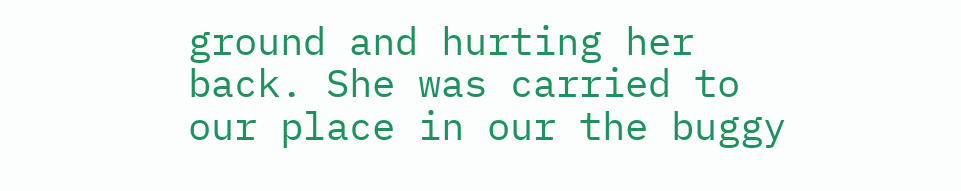ground and hurting her back. She was carried to our place in our the buggy